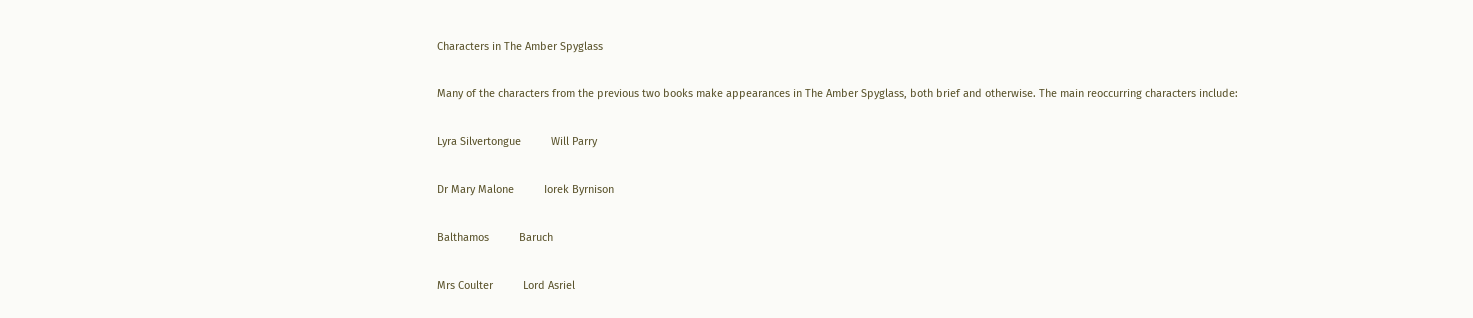Characters in The Amber Spyglass

Many of the characters from the previous two books make appearances in The Amber Spyglass, both brief and otherwise. The main reoccurring characters include:

Lyra Silvertongue          Will Parry

Dr Mary Malone          Iorek Byrnison

Balthamos          Baruch

Mrs Coulter          Lord Asriel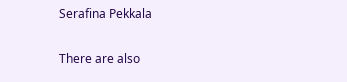Serafina Pekkala

There are also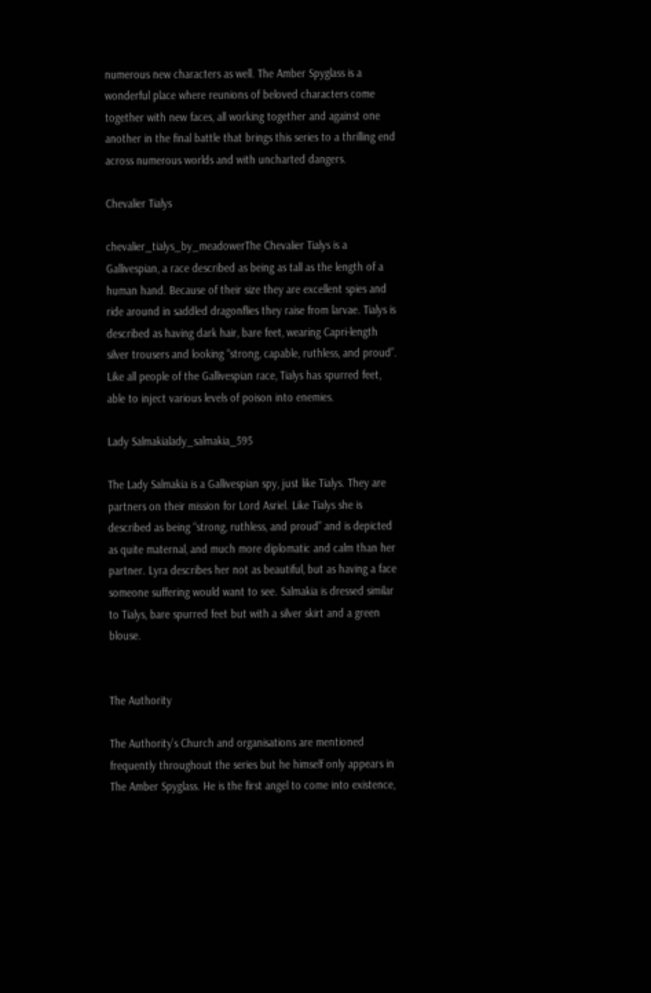numerous new characters as well. The Amber Spyglass is a wonderful place where reunions of beloved characters come together with new faces, all working together and against one another in the final battle that brings this series to a thrilling end across numerous worlds and with uncharted dangers.

Chevalier Tialys

chevalier_tialys_by_meadowerThe Chevalier Tialys is a Gallivespian, a race described as being as tall as the length of a human hand. Because of their size they are excellent spies and ride around in saddled dragonflies they raise from larvae. Tialys is described as having dark hair, bare feet, wearing Capri-length silver trousers and looking “strong, capable, ruthless, and proud”. Like all people of the Gallivespian race, Tialys has spurred feet, able to inject various levels of poison into enemies.

Lady Salmakialady_salmakia_595

The Lady Salmakia is a Gallivespian spy, just like Tialys. They are partners on their mission for Lord Asriel. Like Tialys she is described as being “strong, ruthless, and proud” and is depicted as quite maternal, and much more diplomatic and calm than her partner. Lyra describes her not as beautiful, but as having a face someone suffering would want to see. Salmakia is dressed similar to Tialys, bare spurred feet but with a silver skirt and a green blouse.


The Authority

The Authority’s Church and organisations are mentioned frequently throughout the series but he himself only appears in The Amber Spyglass. He is the first angel to come into existence,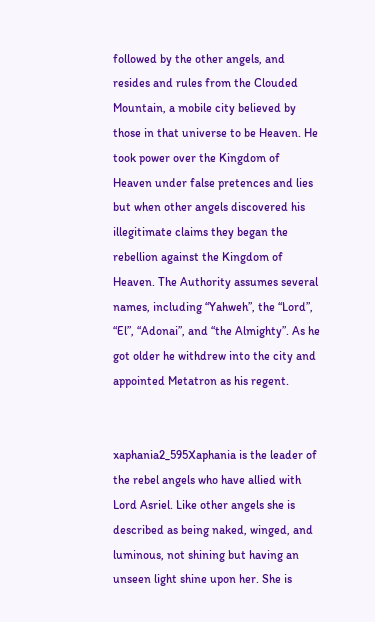followed by the other angels, and resides and rules from the Clouded Mountain, a mobile city believed by those in that universe to be Heaven. He took power over the Kingdom of Heaven under false pretences and lies but when other angels discovered his illegitimate claims they began the rebellion against the Kingdom of Heaven. The Authority assumes several names, including “Yahweh”, the “Lord”, “El”, “Adonai”, and “the Almighty”. As he got older he withdrew into the city and appointed Metatron as his regent.


xaphania2_595Xaphania is the leader of the rebel angels who have allied with Lord Asriel. Like other angels she is described as being naked, winged, and luminous, not shining but having an unseen light shine upon her. She is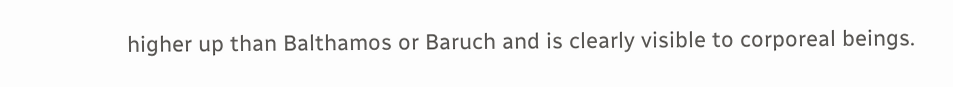higher up than Balthamos or Baruch and is clearly visible to corporeal beings.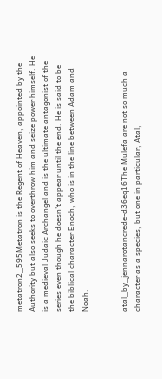metatron2_595Metatron is the Regent of Heaven, appointed by the Authority but also seeks to overthrow him and seize power himself. He is a medieval Judaic Archangel and is the ultimate antagonist of the series even though he doesn’t appear until the end. He is said to be the biblical character Enoch, who is in the line between Adam and Noah.


atal_by_jennarotancrede-d36eq16The Mulefa are not so much a character as a species, but one in particular, Atal,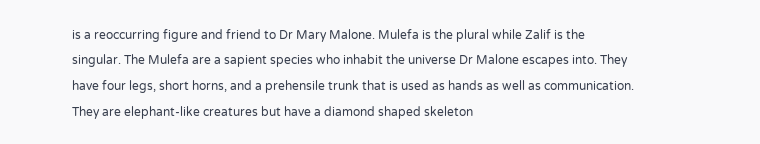is a reoccurring figure and friend to Dr Mary Malone. Mulefa is the plural while Zalif is the singular. The Mulefa are a sapient species who inhabit the universe Dr Malone escapes into. They have four legs, short horns, and a prehensile trunk that is used as hands as well as communication. They are elephant-like creatures but have a diamond shaped skeleton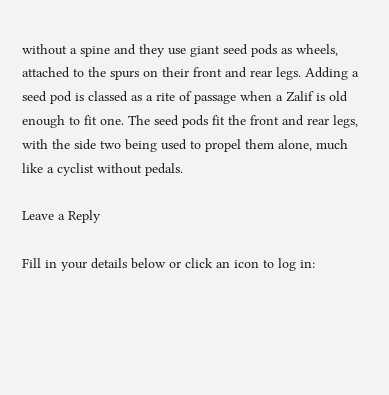without a spine and they use giant seed pods as wheels, attached to the spurs on their front and rear legs. Adding a seed pod is classed as a rite of passage when a Zalif is old enough to fit one. The seed pods fit the front and rear legs, with the side two being used to propel them alone, much like a cyclist without pedals.

Leave a Reply

Fill in your details below or click an icon to log in: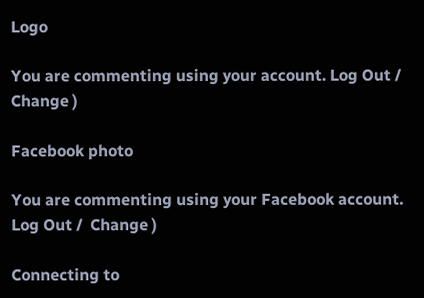Logo

You are commenting using your account. Log Out /  Change )

Facebook photo

You are commenting using your Facebook account. Log Out /  Change )

Connecting to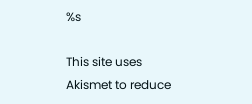%s

This site uses Akismet to reduce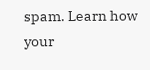spam. Learn how your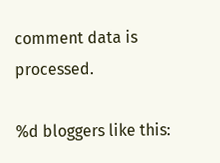comment data is processed.

%d bloggers like this: